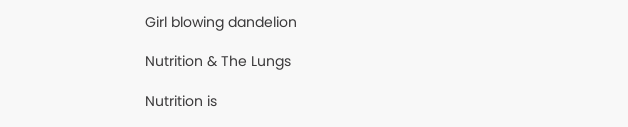Girl blowing dandelion

Nutrition & The Lungs

Nutrition is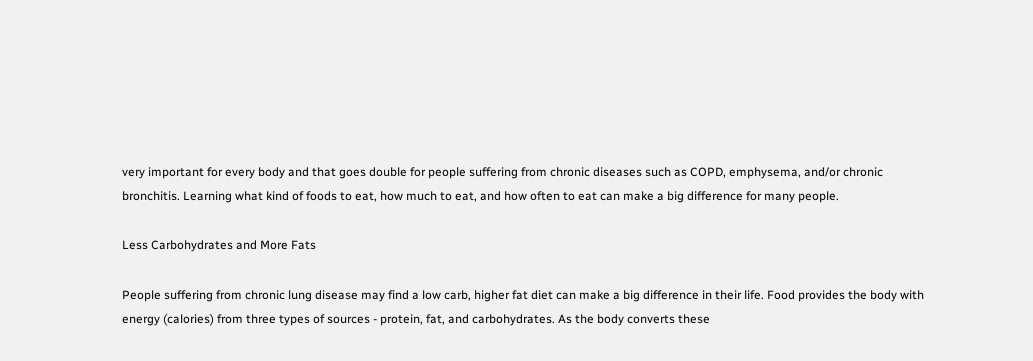very important for every body and that goes double for people suffering from chronic diseases such as COPD, emphysema, and/or chronic bronchitis. Learning what kind of foods to eat, how much to eat, and how often to eat can make a big difference for many people.

Less Carbohydrates and More Fats

People suffering from chronic lung disease may find a low carb, higher fat diet can make a big difference in their life. Food provides the body with energy (calories) from three types of sources - protein, fat, and carbohydrates. As the body converts these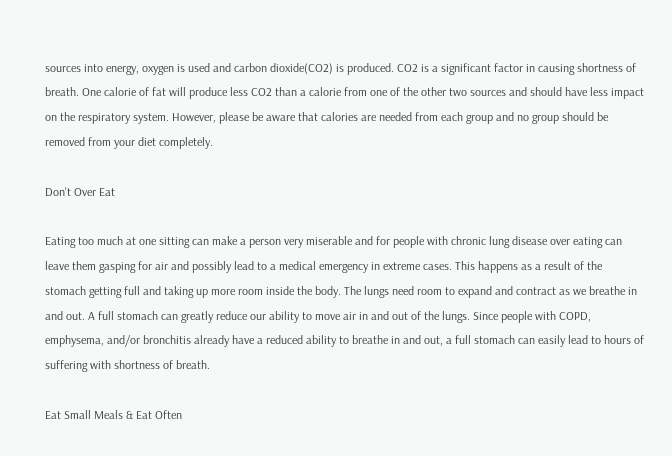sources into energy, oxygen is used and carbon dioxide(CO2) is produced. CO2 is a significant factor in causing shortness of breath. One calorie of fat will produce less CO2 than a calorie from one of the other two sources and should have less impact on the respiratory system. However, please be aware that calories are needed from each group and no group should be removed from your diet completely.

Don't Over Eat

Eating too much at one sitting can make a person very miserable and for people with chronic lung disease over eating can leave them gasping for air and possibly lead to a medical emergency in extreme cases. This happens as a result of the stomach getting full and taking up more room inside the body. The lungs need room to expand and contract as we breathe in and out. A full stomach can greatly reduce our ability to move air in and out of the lungs. Since people with COPD, emphysema, and/or bronchitis already have a reduced ability to breathe in and out, a full stomach can easily lead to hours of suffering with shortness of breath.

Eat Small Meals & Eat Often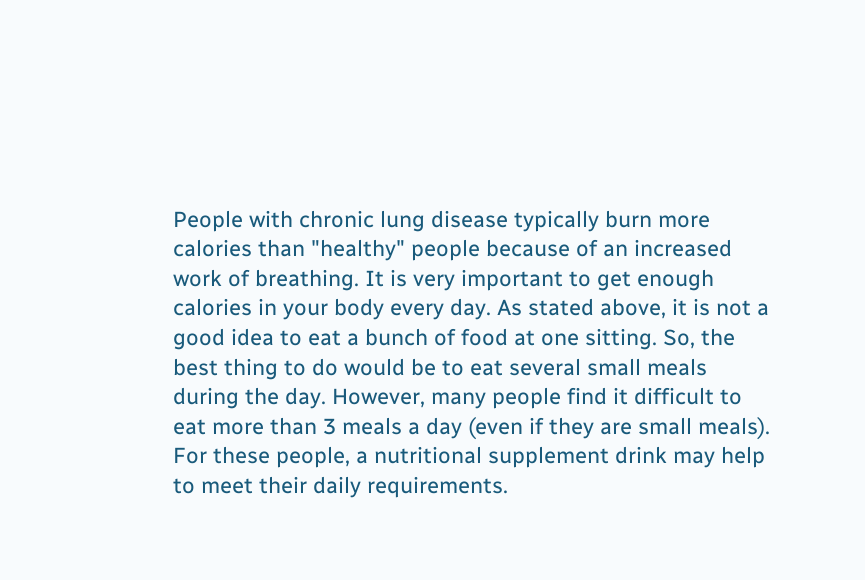People with chronic lung disease typically burn more calories than "healthy" people because of an increased work of breathing. It is very important to get enough calories in your body every day. As stated above, it is not a good idea to eat a bunch of food at one sitting. So, the best thing to do would be to eat several small meals during the day. However, many people find it difficult to eat more than 3 meals a day (even if they are small meals). For these people, a nutritional supplement drink may help to meet their daily requirements.